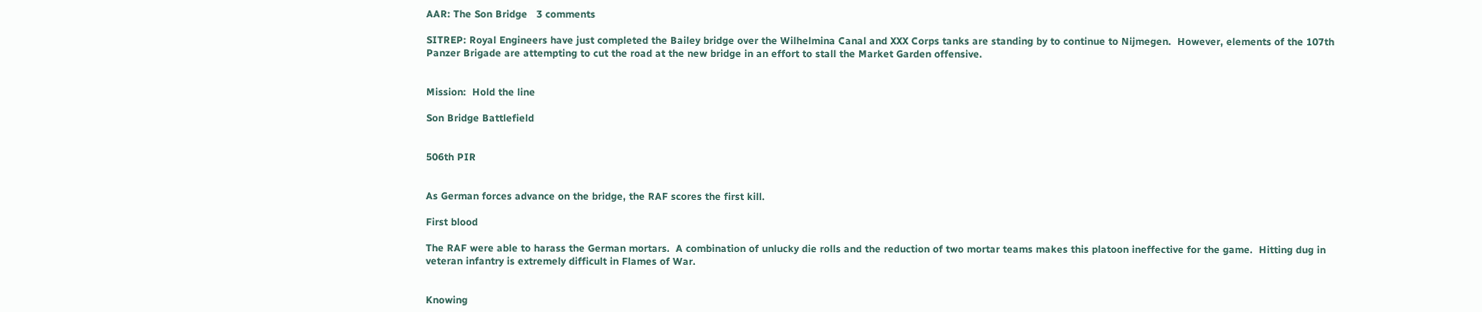AAR: The Son Bridge   3 comments

SITREP: Royal Engineers have just completed the Bailey bridge over the Wilhelmina Canal and XXX Corps tanks are standing by to continue to Nijmegen.  However, elements of the 107th Panzer Brigade are attempting to cut the road at the new bridge in an effort to stall the Market Garden offensive.


Mission:  Hold the line

Son Bridge Battlefield


506th PIR


As German forces advance on the bridge, the RAF scores the first kill.

First blood

The RAF were able to harass the German mortars.  A combination of unlucky die rolls and the reduction of two mortar teams makes this platoon ineffective for the game.  Hitting dug in veteran infantry is extremely difficult in Flames of War.


Knowing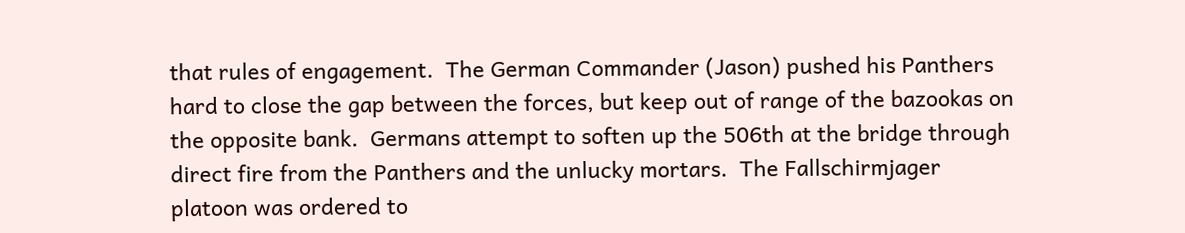that rules of engagement.  The German Commander (Jason) pushed his Panthers hard to close the gap between the forces, but keep out of range of the bazookas on the opposite bank.  Germans attempt to soften up the 506th at the bridge through direct fire from the Panthers and the unlucky mortars.  The Fallschirmjager platoon was ordered to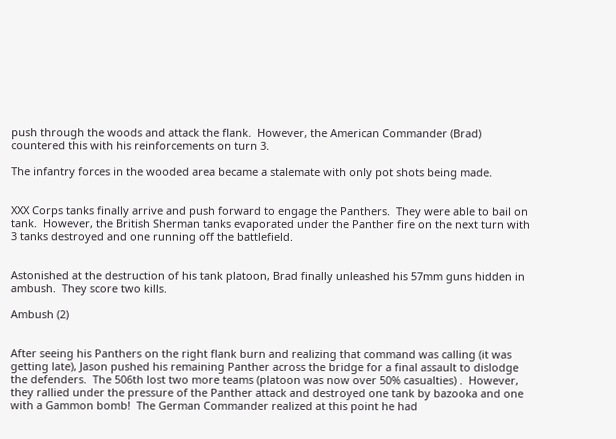push through the woods and attack the flank.  However, the American Commander (Brad) countered this with his reinforcements on turn 3.

The infantry forces in the wooded area became a stalemate with only pot shots being made.


XXX Corps tanks finally arrive and push forward to engage the Panthers.  They were able to bail on tank.  However, the British Sherman tanks evaporated under the Panther fire on the next turn with 3 tanks destroyed and one running off the battlefield.


Astonished at the destruction of his tank platoon, Brad finally unleashed his 57mm guns hidden in ambush.  They score two kills.

Ambush (2)


After seeing his Panthers on the right flank burn and realizing that command was calling (it was getting late), Jason pushed his remaining Panther across the bridge for a final assault to dislodge the defenders.  The 506th lost two more teams (platoon was now over 50% casualties) .  However, they rallied under the pressure of the Panther attack and destroyed one tank by bazooka and one with a Gammon bomb!  The German Commander realized at this point he had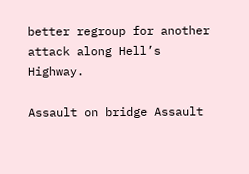better regroup for another attack along Hell’s Highway.

Assault on bridge Assault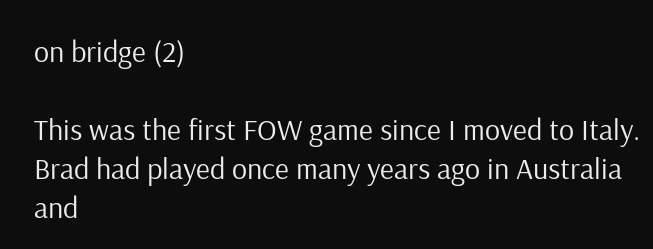on bridge (2)

This was the first FOW game since I moved to Italy.  Brad had played once many years ago in Australia and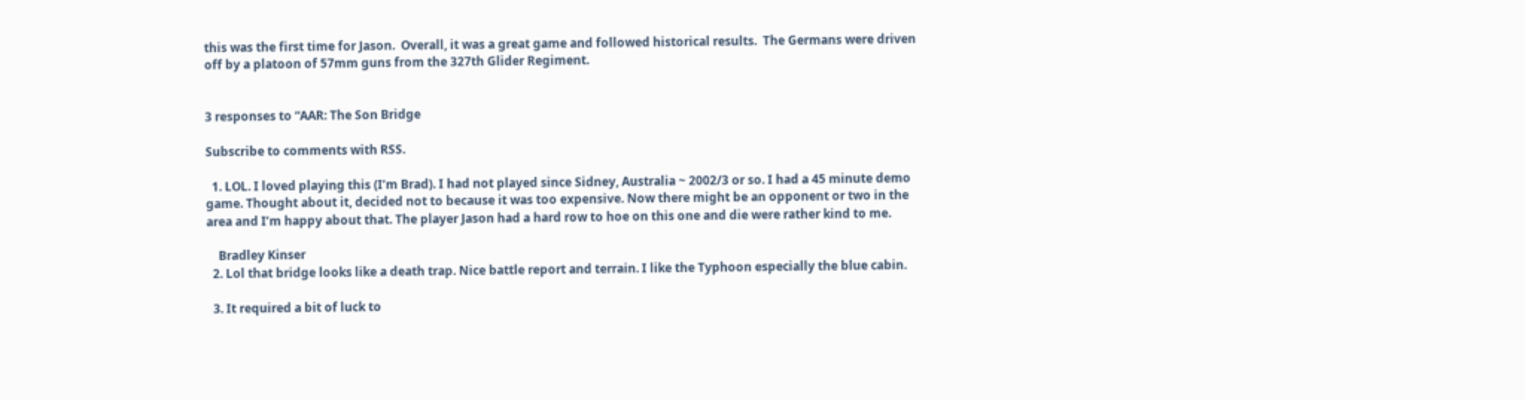this was the first time for Jason.  Overall, it was a great game and followed historical results.  The Germans were driven off by a platoon of 57mm guns from the 327th Glider Regiment.


3 responses to “AAR: The Son Bridge

Subscribe to comments with RSS.

  1. LOL. I loved playing this (I’m Brad). I had not played since Sidney, Australia ~ 2002/3 or so. I had a 45 minute demo game. Thought about it, decided not to because it was too expensive. Now there might be an opponent or two in the area and I’m happy about that. The player Jason had a hard row to hoe on this one and die were rather kind to me.

    Bradley Kinser
  2. Lol that bridge looks like a death trap. Nice battle report and terrain. I like the Typhoon especially the blue cabin.

  3. It required a bit of luck to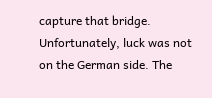capture that bridge. Unfortunately, luck was not on the German side. The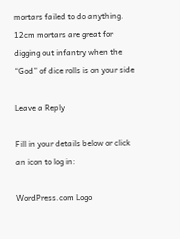mortars failed to do anything. 12cm mortars are great for digging out infantry when the “God” of dice rolls is on your side

Leave a Reply

Fill in your details below or click an icon to log in:

WordPress.com Logo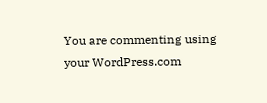You are commenting using your WordPress.com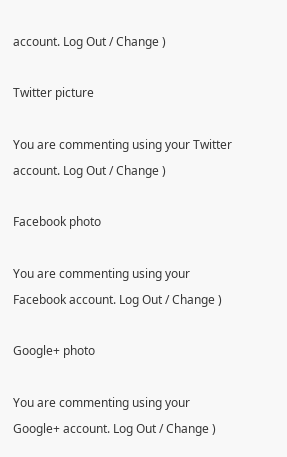account. Log Out / Change )

Twitter picture

You are commenting using your Twitter account. Log Out / Change )

Facebook photo

You are commenting using your Facebook account. Log Out / Change )

Google+ photo

You are commenting using your Google+ account. Log Out / Change )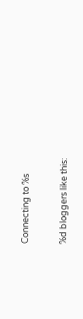Connecting to %s

%d bloggers like this: